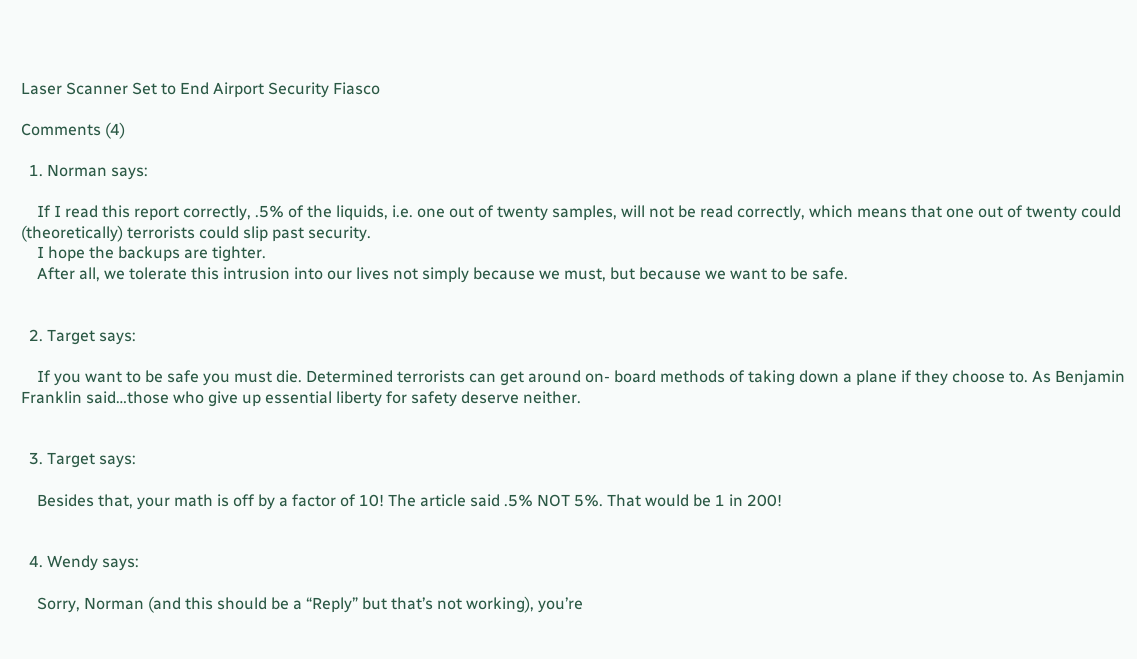Laser Scanner Set to End Airport Security Fiasco

Comments (4)

  1. Norman says:

    If I read this report correctly, .5% of the liquids, i.e. one out of twenty samples, will not be read correctly, which means that one out of twenty could (theoretically) terrorists could slip past security.
    I hope the backups are tighter.
    After all, we tolerate this intrusion into our lives not simply because we must, but because we want to be safe.


  2. Target says:

    If you want to be safe you must die. Determined terrorists can get around on- board methods of taking down a plane if they choose to. As Benjamin Franklin said…those who give up essential liberty for safety deserve neither.


  3. Target says:

    Besides that, your math is off by a factor of 10! The article said .5% NOT 5%. That would be 1 in 200!


  4. Wendy says:

    Sorry, Norman (and this should be a “Reply” but that’s not working), you’re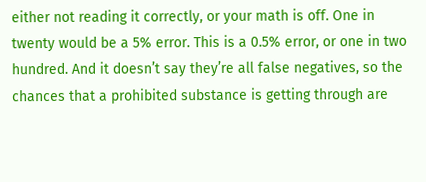either not reading it correctly, or your math is off. One in twenty would be a 5% error. This is a 0.5% error, or one in two hundred. And it doesn’t say they’re all false negatives, so the chances that a prohibited substance is getting through are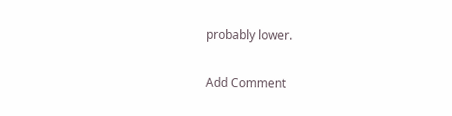probably lower.


Add Comment